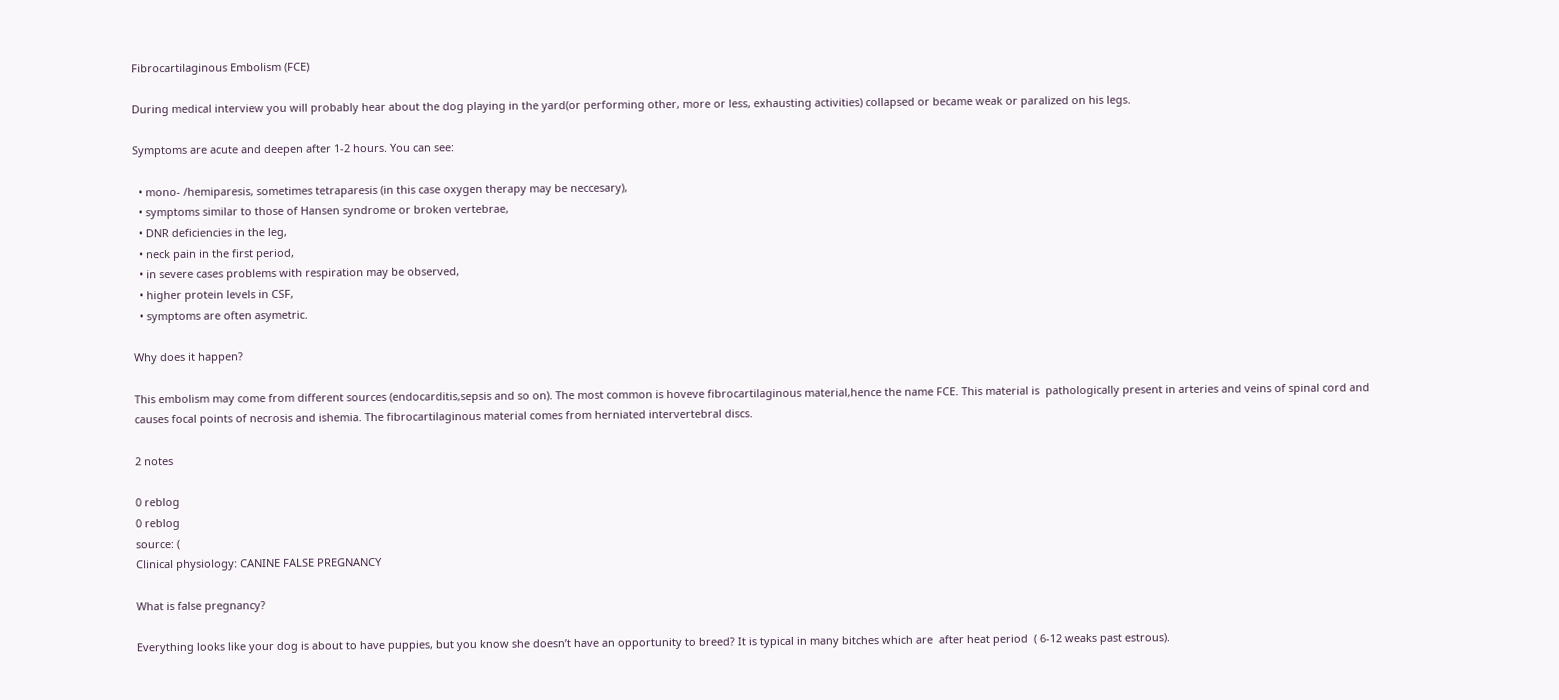Fibrocartilaginous Embolism (FCE)

During medical interview you will probably hear about the dog playing in the yard(or performing other, more or less, exhausting activities) collapsed or became weak or paralized on his legs.

Symptoms are acute and deepen after 1-2 hours. You can see:

  • mono- /hemiparesis, sometimes tetraparesis (in this case oxygen therapy may be neccesary),
  • symptoms similar to those of Hansen syndrome or broken vertebrae,
  • DNR deficiencies in the leg,
  • neck pain in the first period,
  • in severe cases problems with respiration may be observed,
  • higher protein levels in CSF,
  • symptoms are often asymetric.

Why does it happen?

This embolism may come from different sources (endocarditis,sepsis and so on). The most common is hoveve fibrocartilaginous material,hence the name FCE. This material is  pathologically present in arteries and veins of spinal cord and causes focal points of necrosis and ishemia. The fibrocartilaginous material comes from herniated intervertebral discs.

2 notes

0 reblog
0 reblog
source: (
Clinical physiology: CANINE FALSE PREGNANCY

What is false pregnancy?

Everything looks like your dog is about to have puppies, but you know she doesn’t have an opportunity to breed? It is typical in many bitches which are  after heat period  ( 6-12 weaks past estrous).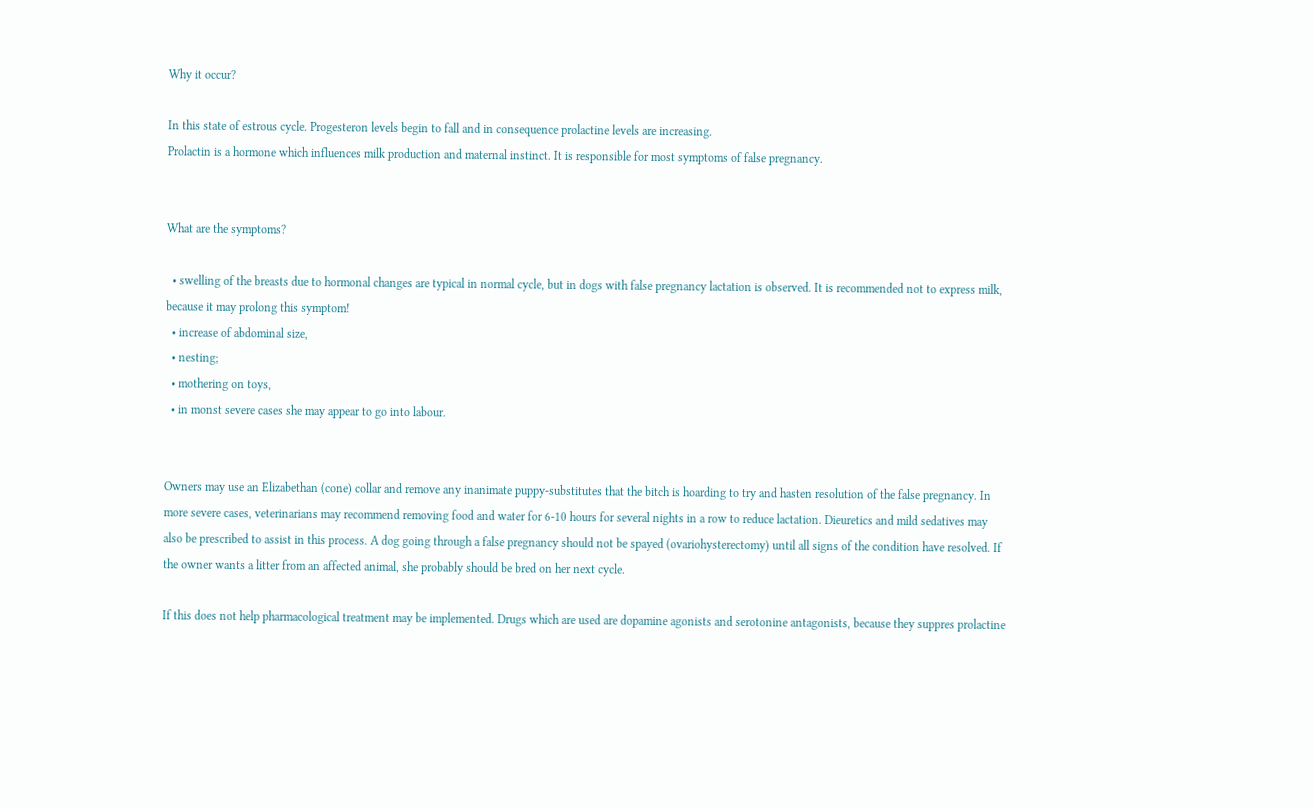Why it occur?

In this state of estrous cycle. Progesteron levels begin to fall and in consequence prolactine levels are increasing.
Prolactin is a hormone which influences milk production and maternal instinct. It is responsible for most symptoms of false pregnancy.


What are the symptoms?

  • swelling of the breasts due to hormonal changes are typical in normal cycle, but in dogs with false pregnancy lactation is observed. It is recommended not to express milk, because it may prolong this symptom!
  • increase of abdominal size,
  • nesting;
  • mothering on toys,
  • in monst severe cases she may appear to go into labour.


Owners may use an Elizabethan (cone) collar and remove any inanimate puppy-substitutes that the bitch is hoarding to try and hasten resolution of the false pregnancy. In more severe cases, veterinarians may recommend removing food and water for 6-10 hours for several nights in a row to reduce lactation. Dieuretics and mild sedatives may also be prescribed to assist in this process. A dog going through a false pregnancy should not be spayed (ovariohysterectomy) until all signs of the condition have resolved. If the owner wants a litter from an affected animal, she probably should be bred on her next cycle.

If this does not help pharmacological treatment may be implemented. Drugs which are used are dopamine agonists and serotonine antagonists, because they suppres prolactine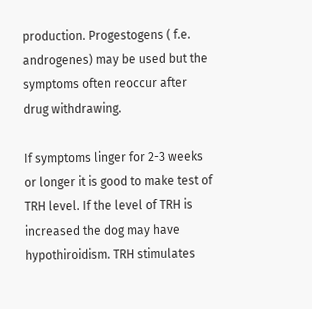production. Progestogens ( f.e. androgenes) may be used but the symptoms often reoccur after drug withdrawing.

If symptoms linger for 2-3 weeks or longer it is good to make test of TRH level. If the level of TRH is increased the dog may have hypothiroidism. TRH stimulates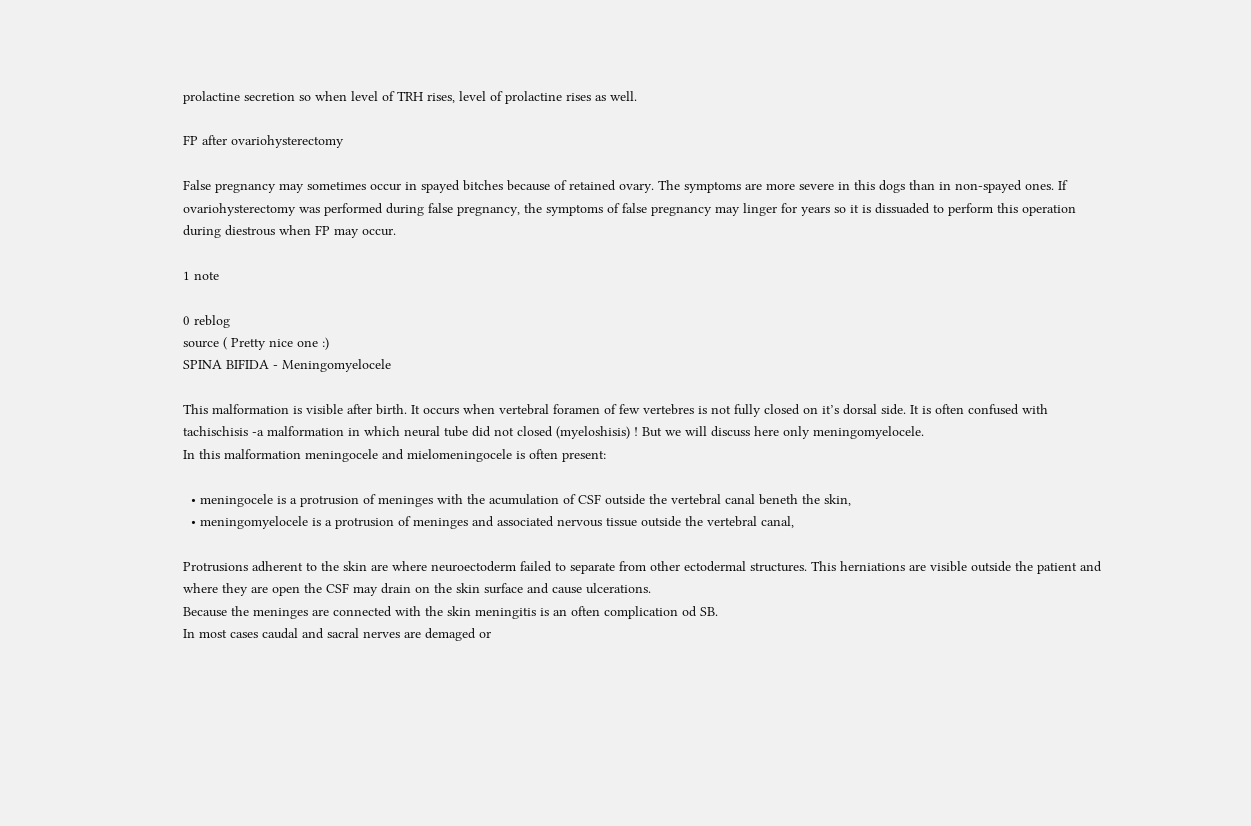prolactine secretion so when level of TRH rises, level of prolactine rises as well.

FP after ovariohysterectomy

False pregnancy may sometimes occur in spayed bitches because of retained ovary. The symptoms are more severe in this dogs than in non-spayed ones. If ovariohysterectomy was performed during false pregnancy, the symptoms of false pregnancy may linger for years so it is dissuaded to perform this operation during diestrous when FP may occur.

1 note

0 reblog
source ( Pretty nice one :)
SPINA BIFIDA - Meningomyelocele

This malformation is visible after birth. It occurs when vertebral foramen of few vertebres is not fully closed on it’s dorsal side. It is often confused with tachischisis -a malformation in which neural tube did not closed (myeloshisis) ! But we will discuss here only meningomyelocele.
In this malformation meningocele and mielomeningocele is often present:

  • meningocele is a protrusion of meninges with the acumulation of CSF outside the vertebral canal beneth the skin,
  • meningomyelocele is a protrusion of meninges and associated nervous tissue outside the vertebral canal,

Protrusions adherent to the skin are where neuroectoderm failed to separate from other ectodermal structures. This herniations are visible outside the patient and where they are open the CSF may drain on the skin surface and cause ulcerations.
Because the meninges are connected with the skin meningitis is an often complication od SB.
In most cases caudal and sacral nerves are demaged or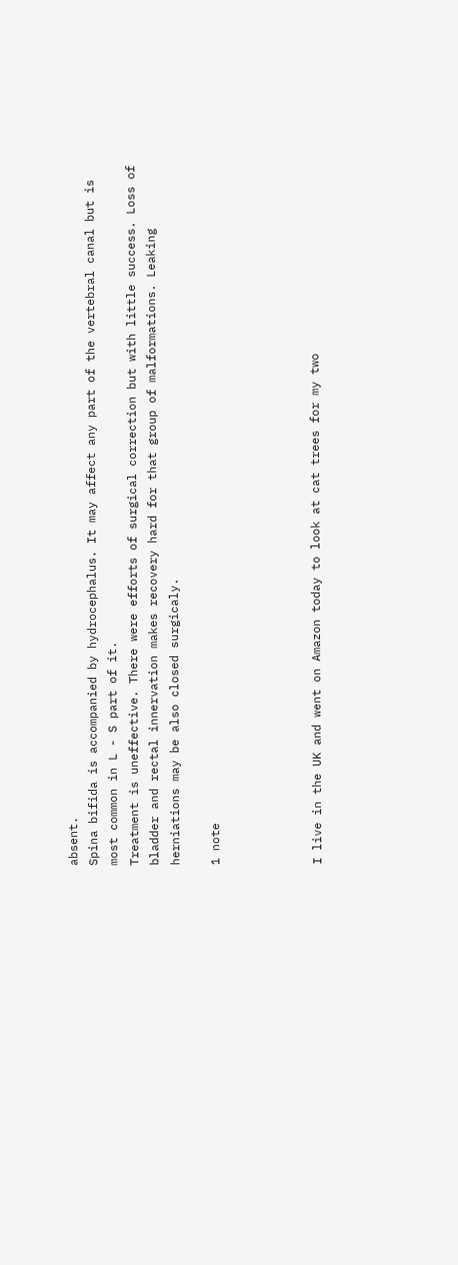absent.
Spina bifida is accompanied by hydrocephalus. It may affect any part of the vertebral canal but is most common in L - S part of it.
Treatment is uneffective. There were efforts of surgical correction but with little success. Loss of bladder and rectal innervation makes recovery hard for that group of malformations. Leaking herniations may be also closed surgicaly.

1 note




I live in the UK and went on Amazon today to look at cat trees for my two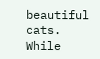beautiful cats. While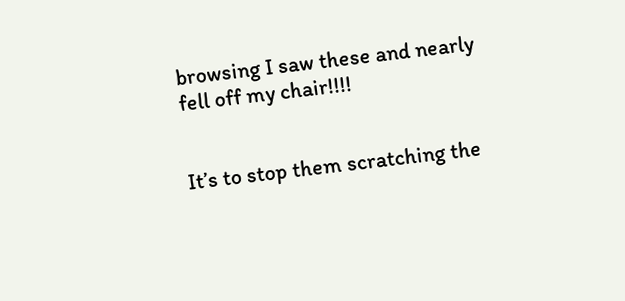browsing I saw these and nearly fell off my chair!!!!


It’s to stop them scratching the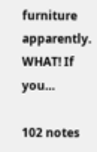furniture apparently. WHAT! If you…

102 notes